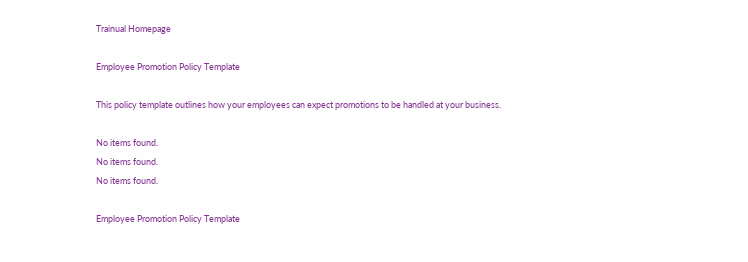Trainual Homepage

Employee Promotion Policy Template

This policy template outlines how your employees can expect promotions to be handled at your business.

No items found.
No items found.
No items found.

Employee Promotion Policy Template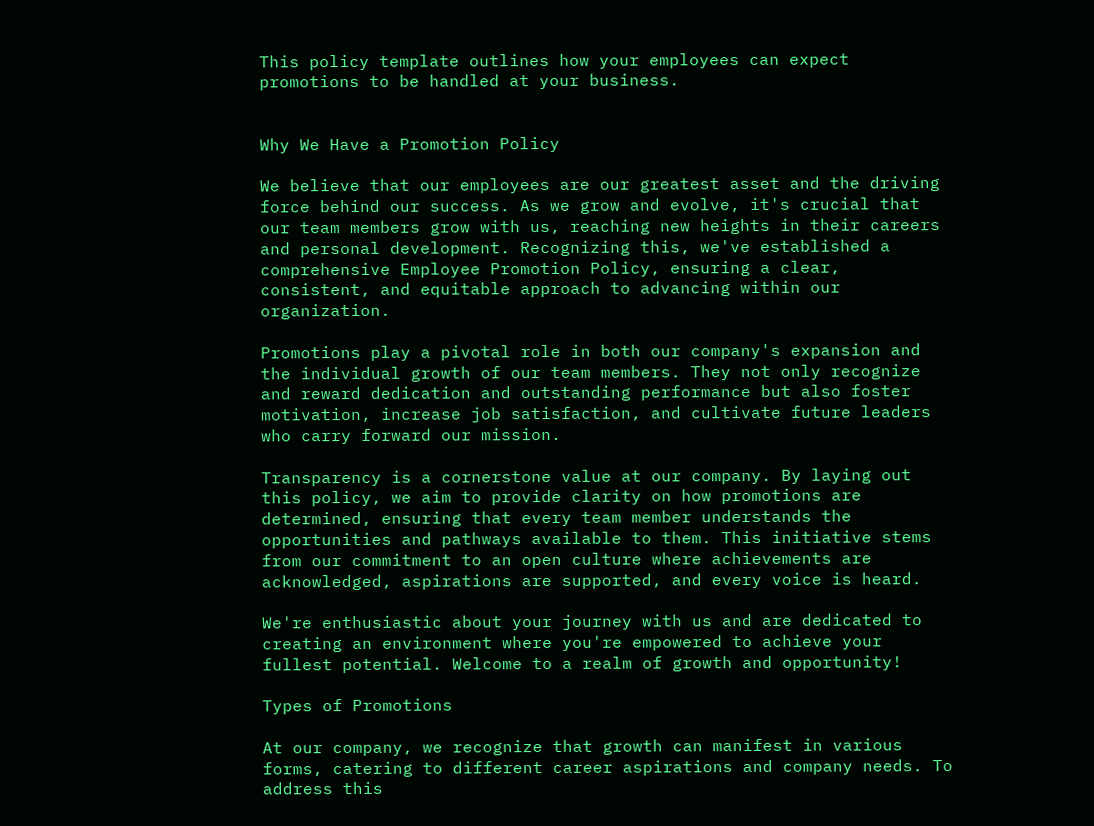This policy template outlines how your employees can expect promotions to be handled at your business.


Why We Have a Promotion Policy

We believe that our employees are our greatest asset and the driving force behind our success. As we grow and evolve, it's crucial that our team members grow with us, reaching new heights in their careers and personal development. Recognizing this, we've established a comprehensive Employee Promotion Policy, ensuring a clear, consistent, and equitable approach to advancing within our organization.

Promotions play a pivotal role in both our company's expansion and the individual growth of our team members. They not only recognize and reward dedication and outstanding performance but also foster motivation, increase job satisfaction, and cultivate future leaders who carry forward our mission.

Transparency is a cornerstone value at our company. By laying out this policy, we aim to provide clarity on how promotions are determined, ensuring that every team member understands the opportunities and pathways available to them. This initiative stems from our commitment to an open culture where achievements are acknowledged, aspirations are supported, and every voice is heard.

We're enthusiastic about your journey with us and are dedicated to creating an environment where you're empowered to achieve your fullest potential. Welcome to a realm of growth and opportunity!

Types of Promotions

At our company, we recognize that growth can manifest in various forms, catering to different career aspirations and company needs. To address this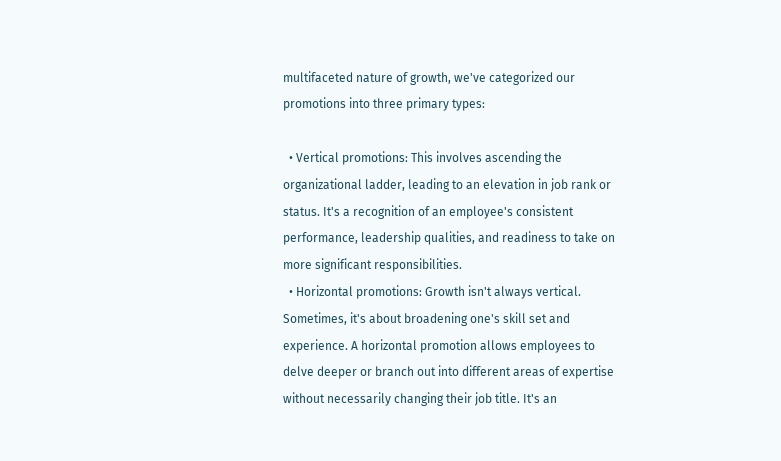multifaceted nature of growth, we've categorized our promotions into three primary types:

  • Vertical promotions: This involves ascending the organizational ladder, leading to an elevation in job rank or status. It's a recognition of an employee's consistent performance, leadership qualities, and readiness to take on more significant responsibilities.
  • Horizontal promotions: Growth isn't always vertical. Sometimes, it's about broadening one's skill set and experience. A horizontal promotion allows employees to delve deeper or branch out into different areas of expertise without necessarily changing their job title. It's an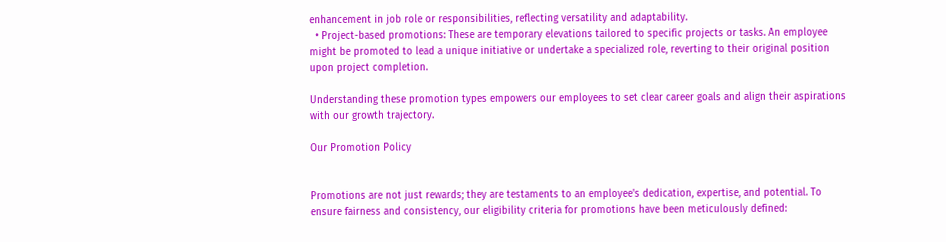enhancement in job role or responsibilities, reflecting versatility and adaptability.
  • Project-based promotions: These are temporary elevations tailored to specific projects or tasks. An employee might be promoted to lead a unique initiative or undertake a specialized role, reverting to their original position upon project completion.

Understanding these promotion types empowers our employees to set clear career goals and align their aspirations with our growth trajectory.

Our Promotion Policy


Promotions are not just rewards; they are testaments to an employee's dedication, expertise, and potential. To ensure fairness and consistency, our eligibility criteria for promotions have been meticulously defined: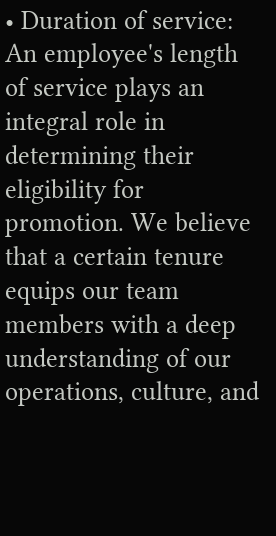• Duration of service: An employee's length of service plays an integral role in determining their eligibility for promotion. We believe that a certain tenure equips our team members with a deep understanding of our operations, culture, and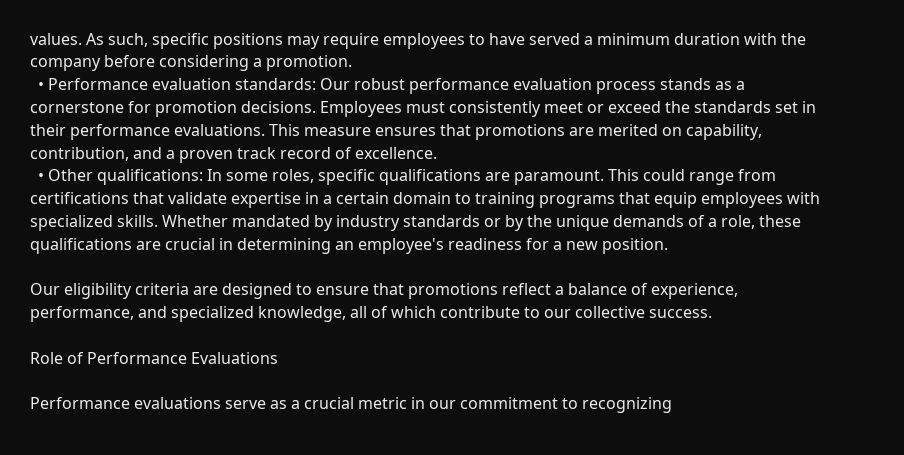values. As such, specific positions may require employees to have served a minimum duration with the company before considering a promotion.
  • Performance evaluation standards: Our robust performance evaluation process stands as a cornerstone for promotion decisions. Employees must consistently meet or exceed the standards set in their performance evaluations. This measure ensures that promotions are merited on capability, contribution, and a proven track record of excellence.
  • Other qualifications: In some roles, specific qualifications are paramount. This could range from certifications that validate expertise in a certain domain to training programs that equip employees with specialized skills. Whether mandated by industry standards or by the unique demands of a role, these qualifications are crucial in determining an employee's readiness for a new position.

Our eligibility criteria are designed to ensure that promotions reflect a balance of experience, performance, and specialized knowledge, all of which contribute to our collective success.

Role of Performance Evaluations

Performance evaluations serve as a crucial metric in our commitment to recognizing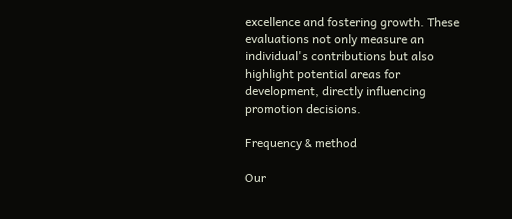excellence and fostering growth. These evaluations not only measure an individual's contributions but also highlight potential areas for development, directly influencing promotion decisions.

Frequency & method

Our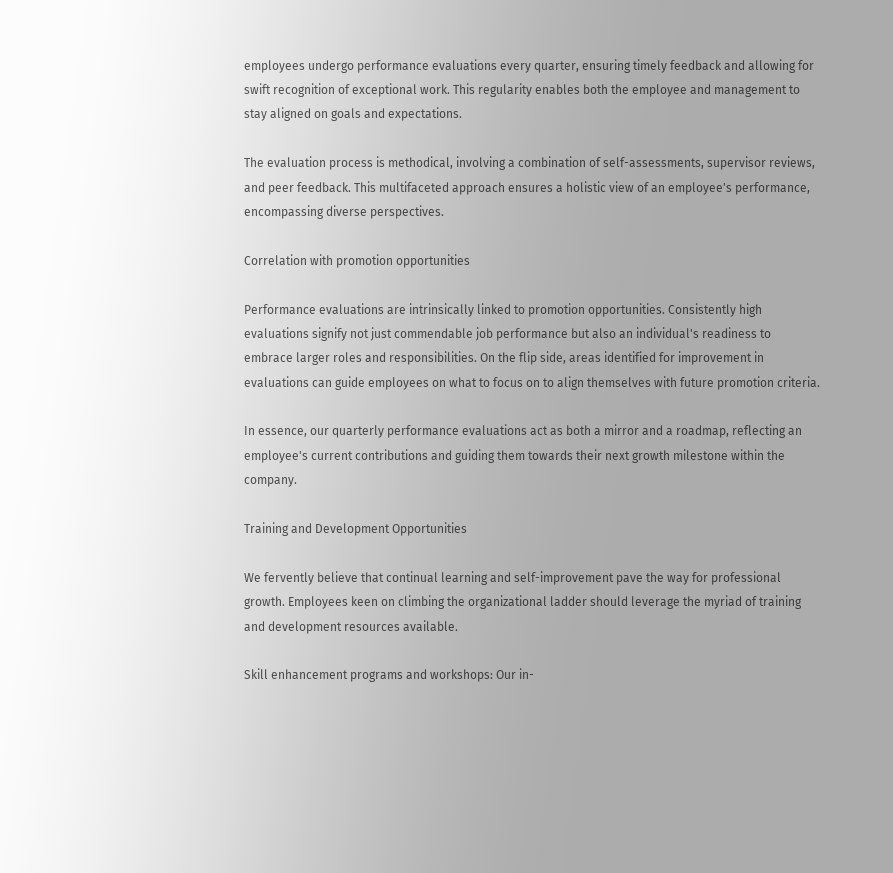employees undergo performance evaluations every quarter, ensuring timely feedback and allowing for swift recognition of exceptional work. This regularity enables both the employee and management to stay aligned on goals and expectations.

The evaluation process is methodical, involving a combination of self-assessments, supervisor reviews, and peer feedback. This multifaceted approach ensures a holistic view of an employee's performance, encompassing diverse perspectives.

Correlation with promotion opportunities

Performance evaluations are intrinsically linked to promotion opportunities. Consistently high evaluations signify not just commendable job performance but also an individual's readiness to embrace larger roles and responsibilities. On the flip side, areas identified for improvement in evaluations can guide employees on what to focus on to align themselves with future promotion criteria.

In essence, our quarterly performance evaluations act as both a mirror and a roadmap, reflecting an employee's current contributions and guiding them towards their next growth milestone within the company.

Training and Development Opportunities

We fervently believe that continual learning and self-improvement pave the way for professional growth. Employees keen on climbing the organizational ladder should leverage the myriad of training and development resources available.

Skill enhancement programs and workshops: Our in-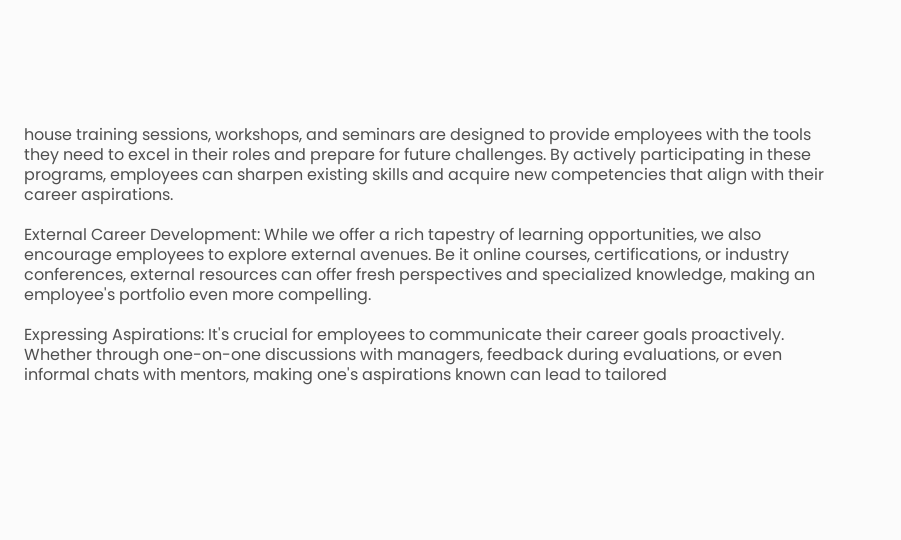house training sessions, workshops, and seminars are designed to provide employees with the tools they need to excel in their roles and prepare for future challenges. By actively participating in these programs, employees can sharpen existing skills and acquire new competencies that align with their career aspirations.

External Career Development: While we offer a rich tapestry of learning opportunities, we also encourage employees to explore external avenues. Be it online courses, certifications, or industry conferences, external resources can offer fresh perspectives and specialized knowledge, making an employee's portfolio even more compelling.

Expressing Aspirations: It's crucial for employees to communicate their career goals proactively. Whether through one-on-one discussions with managers, feedback during evaluations, or even informal chats with mentors, making one's aspirations known can lead to tailored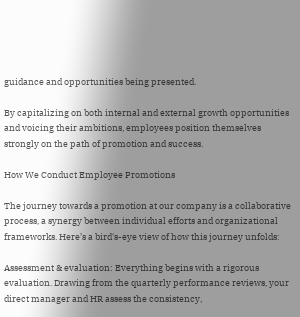guidance and opportunities being presented.

By capitalizing on both internal and external growth opportunities and voicing their ambitions, employees position themselves strongly on the path of promotion and success.

How We Conduct Employee Promotions

The journey towards a promotion at our company is a collaborative process, a synergy between individual efforts and organizational frameworks. Here’s a bird's-eye view of how this journey unfolds:

Assessment & evaluation: Everything begins with a rigorous evaluation. Drawing from the quarterly performance reviews, your direct manager and HR assess the consistency,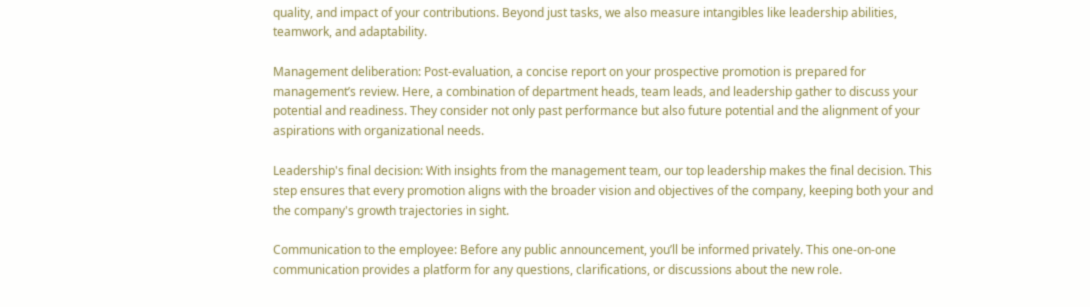quality, and impact of your contributions. Beyond just tasks, we also measure intangibles like leadership abilities, teamwork, and adaptability.

Management deliberation: Post-evaluation, a concise report on your prospective promotion is prepared for management’s review. Here, a combination of department heads, team leads, and leadership gather to discuss your potential and readiness. They consider not only past performance but also future potential and the alignment of your aspirations with organizational needs.

Leadership's final decision: With insights from the management team, our top leadership makes the final decision. This step ensures that every promotion aligns with the broader vision and objectives of the company, keeping both your and the company's growth trajectories in sight.

Communication to the employee: Before any public announcement, you’ll be informed privately. This one-on-one communication provides a platform for any questions, clarifications, or discussions about the new role.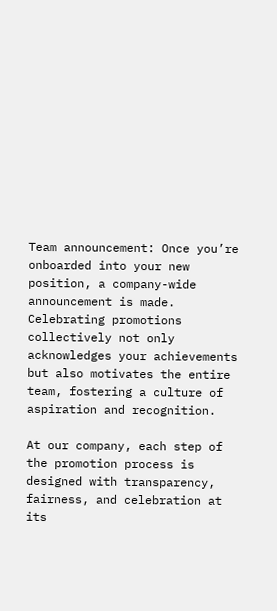Team announcement: Once you’re onboarded into your new position, a company-wide announcement is made. Celebrating promotions collectively not only acknowledges your achievements but also motivates the entire team, fostering a culture of aspiration and recognition.

At our company, each step of the promotion process is designed with transparency, fairness, and celebration at its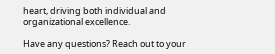heart, driving both individual and organizational excellence.

Have any questions? Reach out to your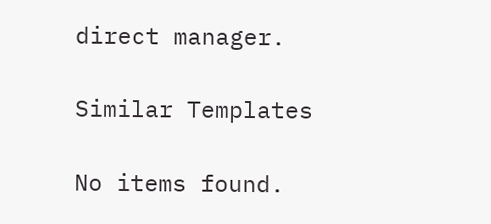direct manager.

Similar Templates

No items found.